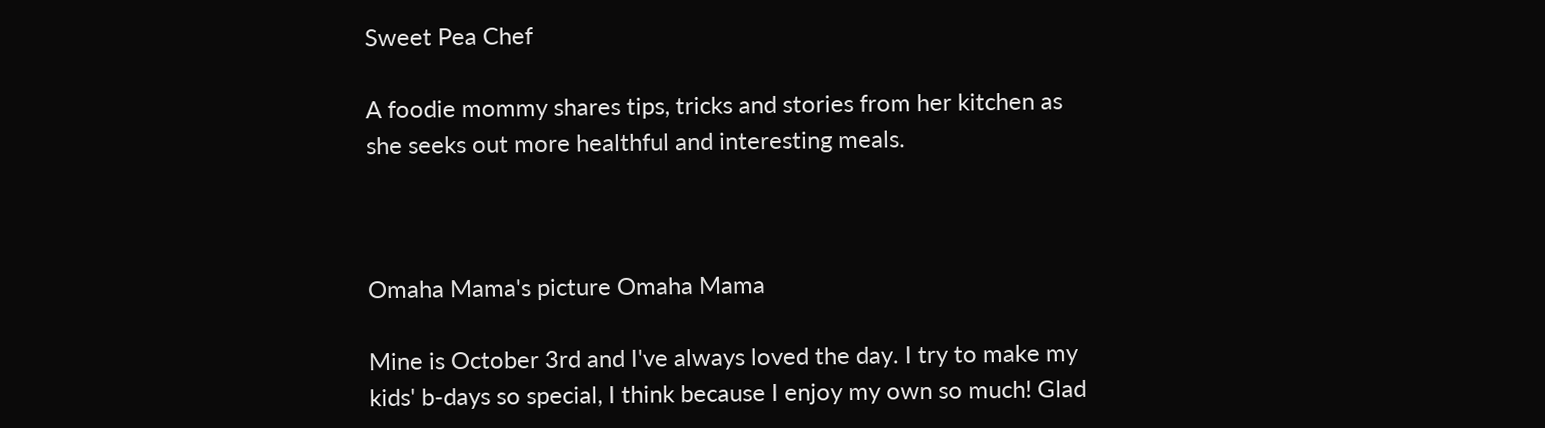Sweet Pea Chef

A foodie mommy shares tips, tricks and stories from her kitchen as she seeks out more healthful and interesting meals.



Omaha Mama's picture Omaha Mama

Mine is October 3rd and I've always loved the day. I try to make my kids' b-days so special, I think because I enjoy my own so much! Glad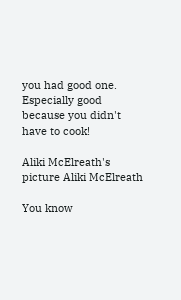you had good one. Especially good because you didn't have to cook!

Aliki McElreath's picture Aliki McElreath

You know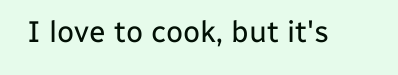I love to cook, but it's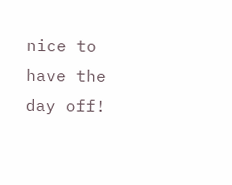nice to have the day off!